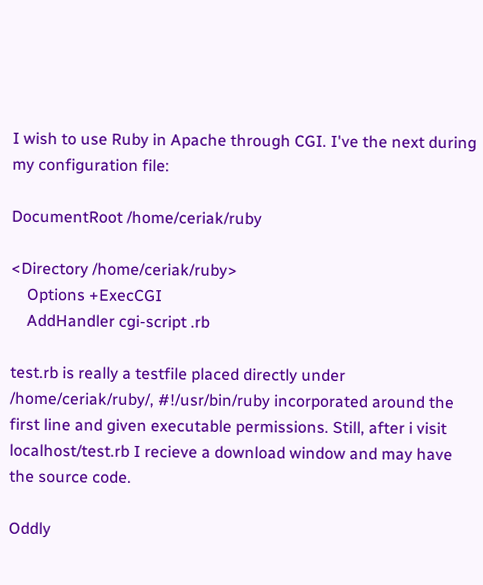I wish to use Ruby in Apache through CGI. I've the next during my configuration file:

DocumentRoot /home/ceriak/ruby

<Directory /home/ceriak/ruby>
    Options +ExecCGI
    AddHandler cgi-script .rb

test.rb is really a testfile placed directly under /home/ceriak/ruby/, #!/usr/bin/ruby incorporated around the first line and given executable permissions. Still, after i visit localhost/test.rb I recieve a download window and may have the source code.

Oddly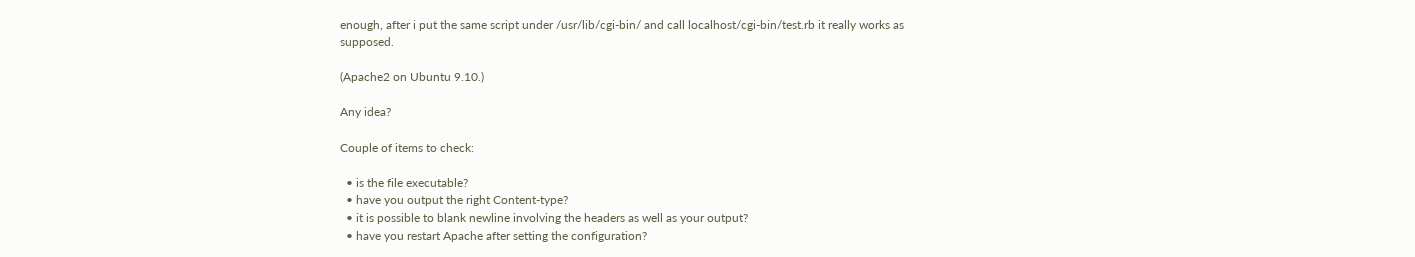enough, after i put the same script under /usr/lib/cgi-bin/ and call localhost/cgi-bin/test.rb it really works as supposed.

(Apache2 on Ubuntu 9.10.)

Any idea?

Couple of items to check:

  • is the file executable?
  • have you output the right Content-type?
  • it is possible to blank newline involving the headers as well as your output?
  • have you restart Apache after setting the configuration?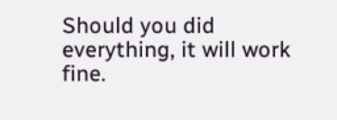Should you did everything, it will work fine.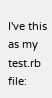I've this as my test.rb file: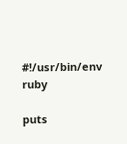#!/usr/bin/env ruby

puts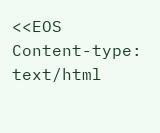<<EOS
Content-type: text/html